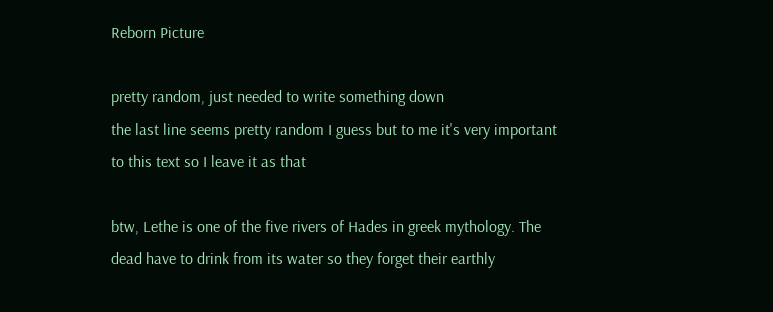Reborn Picture

pretty random, just needed to write something down
the last line seems pretty random I guess but to me it's very important to this text so I leave it as that

btw, Lethe is one of the five rivers of Hades in greek mythology. The dead have to drink from its water so they forget their earthly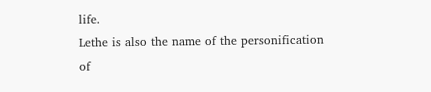life.
Lethe is also the name of the personification of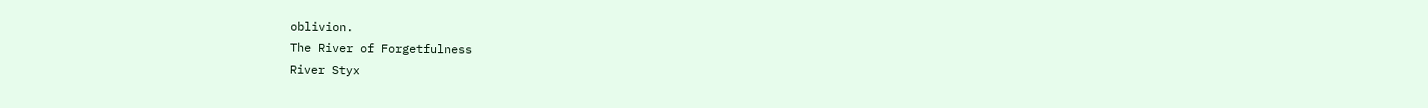oblivion.
The River of Forgetfulness
River Styx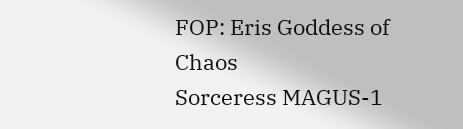FOP: Eris Goddess of Chaos
Sorceress MAGUS-1